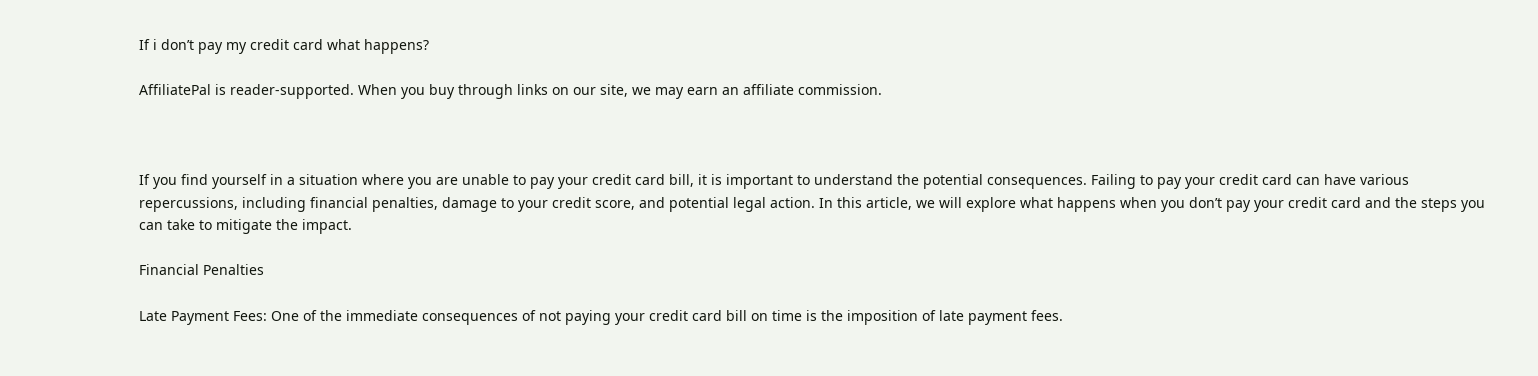If i don’t pay my credit card what happens?

AffiliatePal is reader-supported. When you buy through links on our site, we may earn an affiliate commission.



If you find yourself in a situation where you are unable to pay your credit card bill, it is important to understand the potential consequences. Failing to pay your credit card can have various repercussions, including financial penalties, damage to your credit score, and potential legal action. In this article, we will explore what happens when you don’t pay your credit card and the steps you can take to mitigate the impact.

Financial Penalties

Late Payment Fees: One of the immediate consequences of not paying your credit card bill on time is the imposition of late payment fees.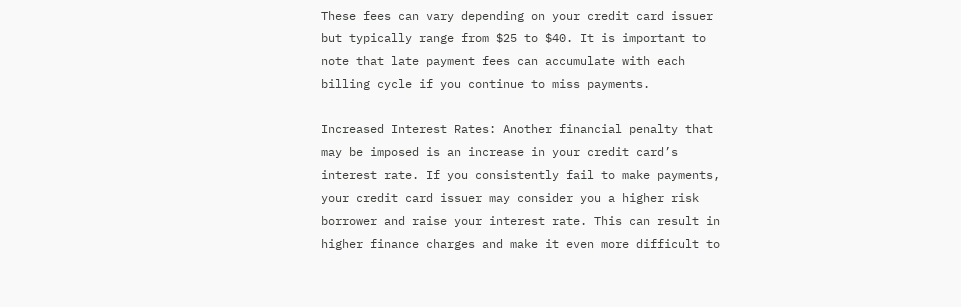These fees can vary depending on your credit card issuer but typically range from $25 to $40. It is important to note that late payment fees can accumulate with each billing cycle if you continue to miss payments.

Increased Interest Rates: Another financial penalty that may be imposed is an increase in your credit card’s interest rate. If you consistently fail to make payments, your credit card issuer may consider you a higher risk borrower and raise your interest rate. This can result in higher finance charges and make it even more difficult to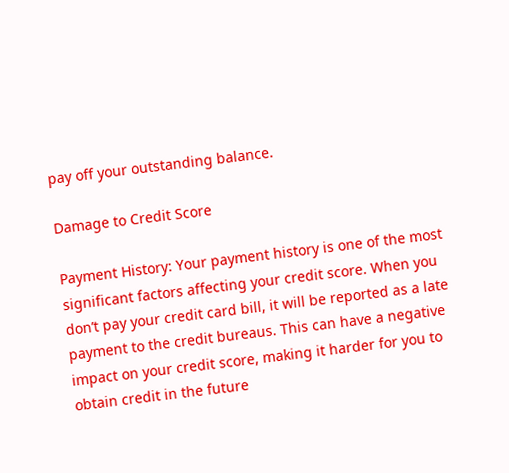pay off your outstanding balance.

Damage to Credit Score

Payment History: Your payment history is one of the most significant factors affecting your credit score. When you don’t pay your credit card bill, it will be reported as a late payment to the credit bureaus. This can have a negative impact on your credit score, making it harder for you to obtain credit in the future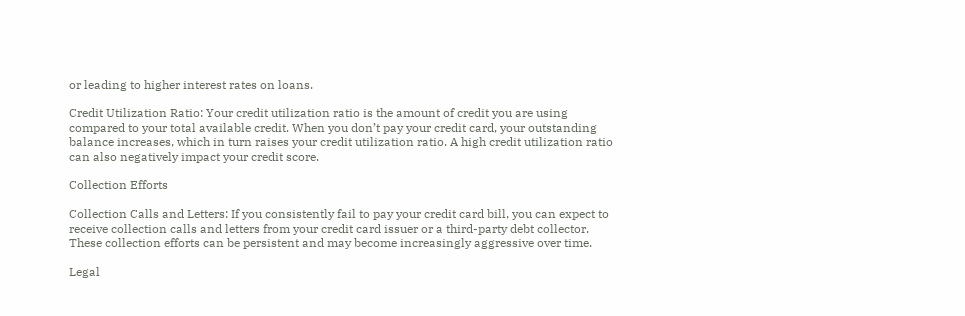or leading to higher interest rates on loans.

Credit Utilization Ratio: Your credit utilization ratio is the amount of credit you are using compared to your total available credit. When you don’t pay your credit card, your outstanding balance increases, which in turn raises your credit utilization ratio. A high credit utilization ratio can also negatively impact your credit score.

Collection Efforts

Collection Calls and Letters: If you consistently fail to pay your credit card bill, you can expect to receive collection calls and letters from your credit card issuer or a third-party debt collector. These collection efforts can be persistent and may become increasingly aggressive over time.

Legal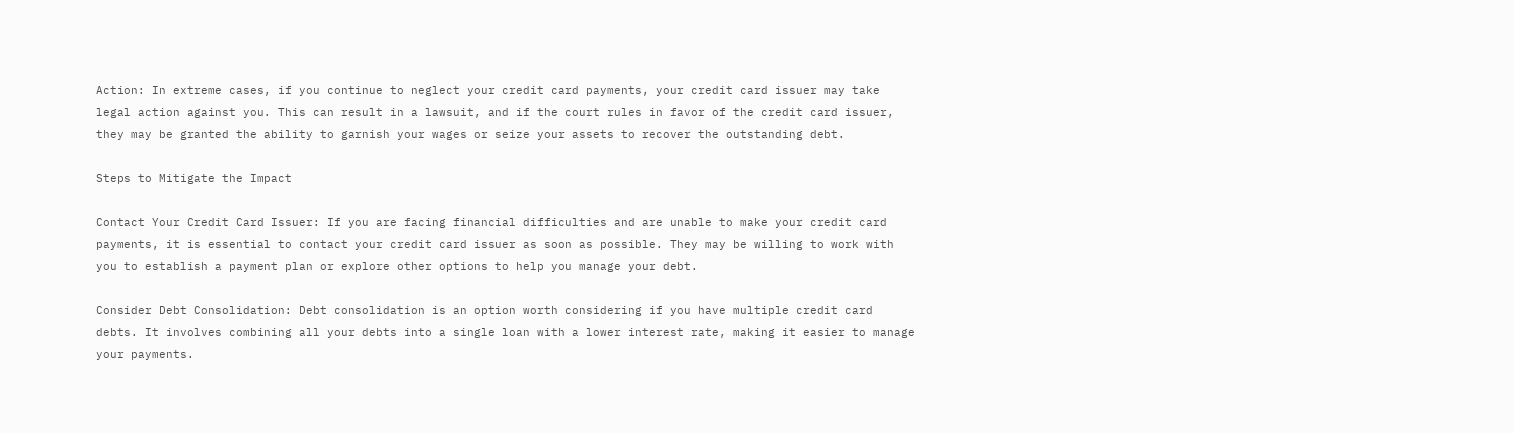Action: In extreme cases, if you continue to neglect your credit card payments, your credit card issuer may take legal action against you. This can result in a lawsuit, and if the court rules in favor of the credit card issuer, they may be granted the ability to garnish your wages or seize your assets to recover the outstanding debt.

Steps to Mitigate the Impact

Contact Your Credit Card Issuer: If you are facing financial difficulties and are unable to make your credit card payments, it is essential to contact your credit card issuer as soon as possible. They may be willing to work with you to establish a payment plan or explore other options to help you manage your debt.

Consider Debt Consolidation: Debt consolidation is an option worth considering if you have multiple credit card debts. It involves combining all your debts into a single loan with a lower interest rate, making it easier to manage your payments.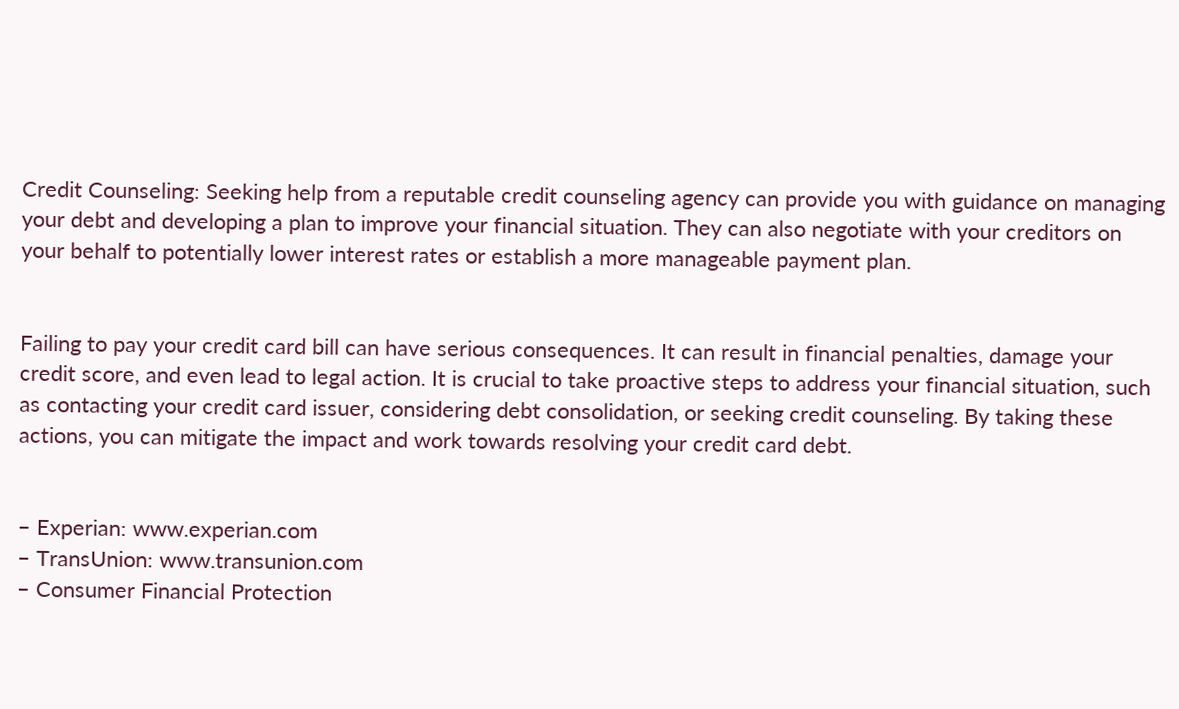Credit Counseling: Seeking help from a reputable credit counseling agency can provide you with guidance on managing your debt and developing a plan to improve your financial situation. They can also negotiate with your creditors on your behalf to potentially lower interest rates or establish a more manageable payment plan.


Failing to pay your credit card bill can have serious consequences. It can result in financial penalties, damage your credit score, and even lead to legal action. It is crucial to take proactive steps to address your financial situation, such as contacting your credit card issuer, considering debt consolidation, or seeking credit counseling. By taking these actions, you can mitigate the impact and work towards resolving your credit card debt.


– Experian: www.experian.com
– TransUnion: www.transunion.com
– Consumer Financial Protection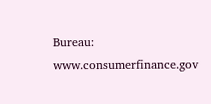Bureau: www.consumerfinance.gov